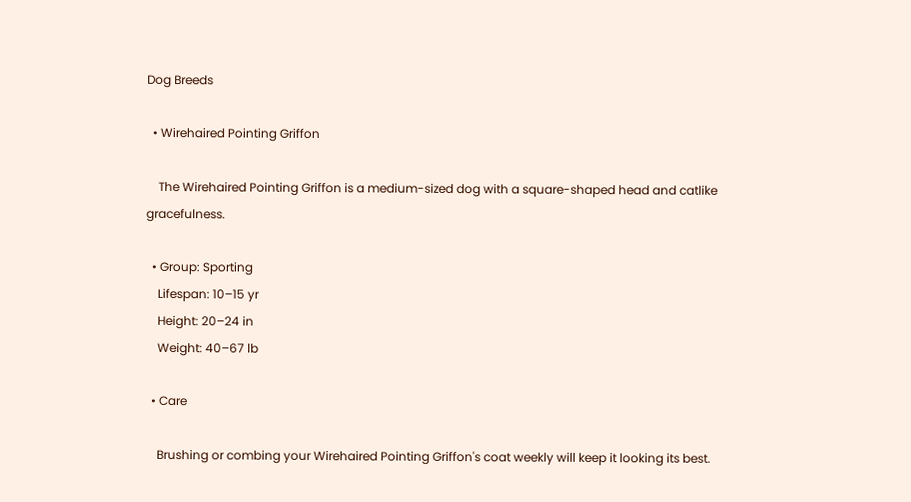Dog Breeds

  • Wirehaired Pointing Griffon

    The Wirehaired Pointing Griffon is a medium-sized dog with a square-shaped head and catlike gracefulness.

  • Group: Sporting
    Lifespan: 10–15 yr
    Height: 20–24 in
    Weight: 40–67 lb

  • Care

    Brushing or combing your Wirehaired Pointing Griffon's coat weekly will keep it looking its best.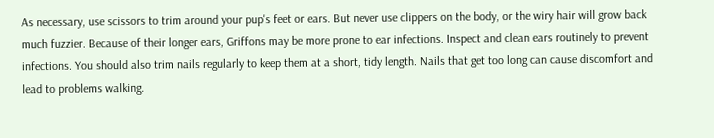As necessary, use scissors to trim around your pup's feet or ears. But never use clippers on the body, or the wiry hair will grow back much fuzzier. Because of their longer ears, Griffons may be more prone to ear infections. Inspect and clean ears routinely to prevent infections. You should also trim nails regularly to keep them at a short, tidy length. Nails that get too long can cause discomfort and lead to problems walking.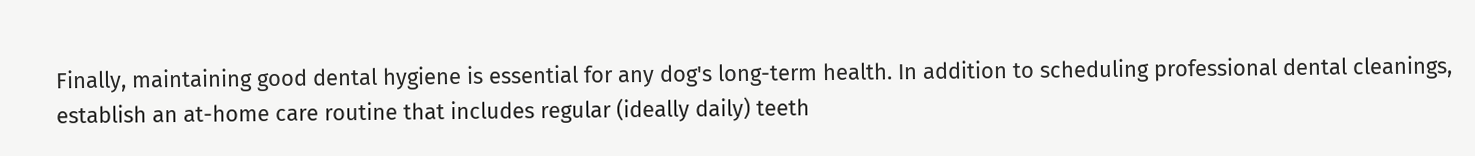Finally, maintaining good dental hygiene is essential for any dog's long-term health. In addition to scheduling professional dental cleanings, establish an at-home care routine that includes regular (ideally daily) teeth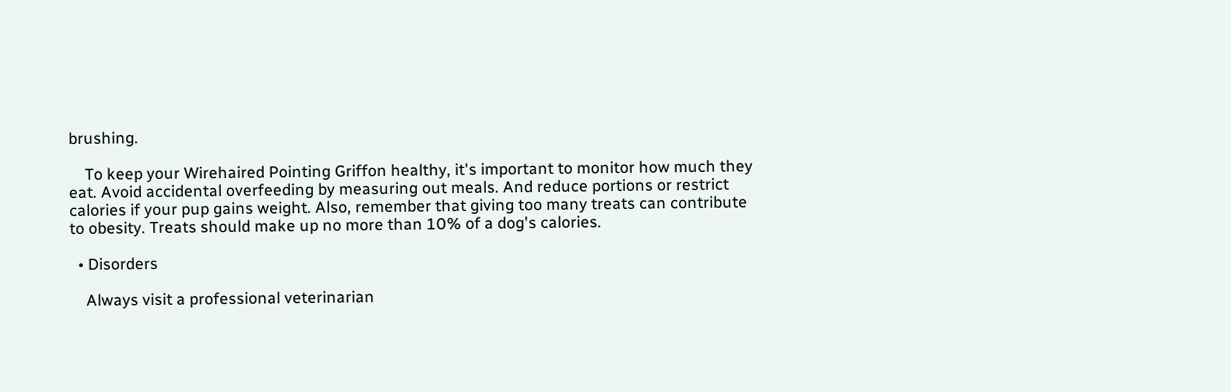brushing.

    To keep your Wirehaired Pointing Griffon healthy, it's important to monitor how much they eat. Avoid accidental overfeeding by measuring out meals. And reduce portions or restrict calories if your pup gains weight. Also, remember that giving too many treats can contribute to obesity. Treats should make up no more than 10% of a dog's calories.

  • Disorders

    Always visit a professional veterinarian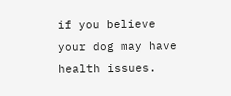if you believe your dog may have health issues.